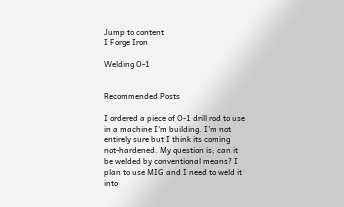Jump to content
I Forge Iron

Welding O-1


Recommended Posts

I ordered a piece of O-1 drill rod to use in a machine I'm building. I'm not entirely sure but I think its coming not-hardened. My question is; can it be welded by conventional means? I plan to use MIG and I need to weld it into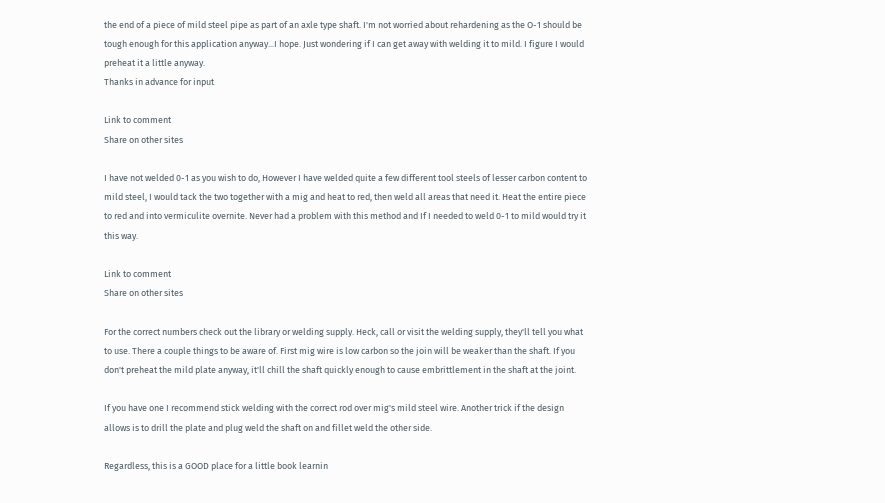the end of a piece of mild steel pipe as part of an axle type shaft. I'm not worried about rehardening as the O-1 should be tough enough for this application anyway...I hope. Just wondering if I can get away with welding it to mild. I figure I would preheat it a little anyway.
Thanks in advance for input

Link to comment
Share on other sites

I have not welded 0-1 as you wish to do, However I have welded quite a few different tool steels of lesser carbon content to mild steel, I would tack the two together with a mig and heat to red, then weld all areas that need it. Heat the entire piece to red and into vermiculite overnite. Never had a problem with this method and If I needed to weld 0-1 to mild would try it this way.

Link to comment
Share on other sites

For the correct numbers check out the library or welding supply. Heck, call or visit the welding supply, they'll tell you what to use. There a couple things to be aware of. First mig wire is low carbon so the join will be weaker than the shaft. If you don't preheat the mild plate anyway, it'll chill the shaft quickly enough to cause embrittlement in the shaft at the joint.

If you have one I recommend stick welding with the correct rod over mig's mild steel wire. Another trick if the design allows is to drill the plate and plug weld the shaft on and fillet weld the other side.

Regardless, this is a GOOD place for a little book learnin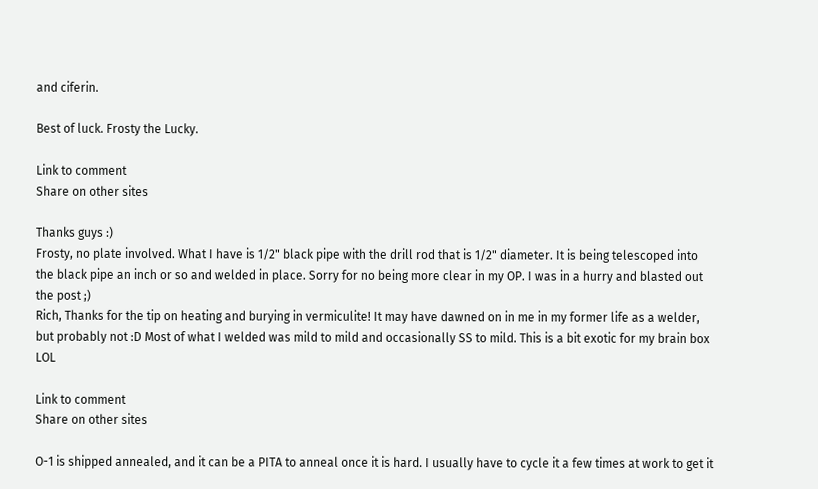and ciferin.

Best of luck. Frosty the Lucky.

Link to comment
Share on other sites

Thanks guys :)
Frosty, no plate involved. What I have is 1/2" black pipe with the drill rod that is 1/2" diameter. It is being telescoped into the black pipe an inch or so and welded in place. Sorry for no being more clear in my OP. I was in a hurry and blasted out the post ;)
Rich, Thanks for the tip on heating and burying in vermiculite! It may have dawned on in me in my former life as a welder, but probably not :D Most of what I welded was mild to mild and occasionally SS to mild. This is a bit exotic for my brain box LOL

Link to comment
Share on other sites

O-1 is shipped annealed, and it can be a PITA to anneal once it is hard. I usually have to cycle it a few times at work to get it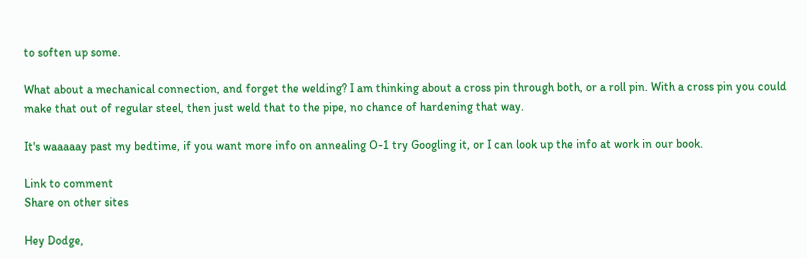to soften up some.

What about a mechanical connection, and forget the welding? I am thinking about a cross pin through both, or a roll pin. With a cross pin you could make that out of regular steel, then just weld that to the pipe, no chance of hardening that way.

It's waaaaay past my bedtime, if you want more info on annealing O-1 try Googling it, or I can look up the info at work in our book.

Link to comment
Share on other sites

Hey Dodge,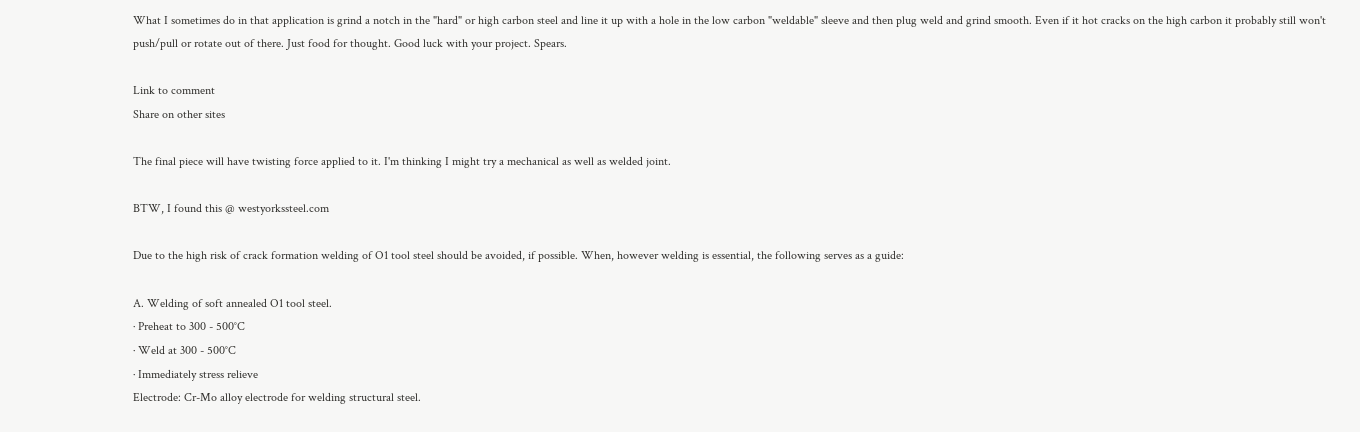What I sometimes do in that application is grind a notch in the "hard" or high carbon steel and line it up with a hole in the low carbon "weldable" sleeve and then plug weld and grind smooth. Even if it hot cracks on the high carbon it probably still won't push/pull or rotate out of there. Just food for thought. Good luck with your project. Spears.

Link to comment
Share on other sites

The final piece will have twisting force applied to it. I'm thinking I might try a mechanical as well as welded joint.

BTW, I found this @ westyorkssteel.com

Due to the high risk of crack formation welding of O1 tool steel should be avoided, if possible. When, however welding is essential, the following serves as a guide:

A. Welding of soft annealed O1 tool steel.
· Preheat to 300 - 500°C
· Weld at 300 - 500°C
· Immediately stress relieve
Electrode: Cr-Mo alloy electrode for welding structural steel.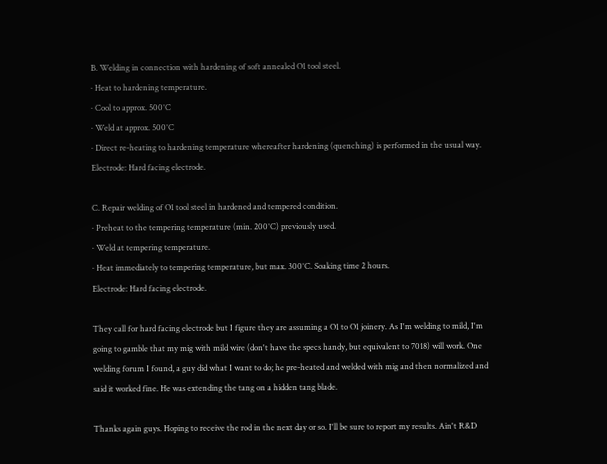B. Welding in connection with hardening of soft annealed O1 tool steel.
· Heat to hardening temperature.
· Cool to approx. 500°C
· Weld at approx. 500°C
· Direct re-heating to hardening temperature whereafter hardening (quenching) is performed in the usual way.
Electrode: Hard facing electrode.

C. Repair welding of O1 tool steel in hardened and tempered condition.
· Preheat to the tempering temperature (min. 200°C) previously used.
· Weld at tempering temperature.
· Heat immediately to tempering temperature, but max. 300°C. Soaking time 2 hours.
Electrode: Hard facing electrode.

They call for hard facing electrode but I figure they are assuming a O1 to O1 joinery. As I'm welding to mild, I'm going to gamble that my mig with mild wire (don't have the specs handy, but equivalent to 7018) will work. One welding forum I found, a guy did what I want to do; he pre-heated and welded with mig and then normalized and said it worked fine. He was extending the tang on a hidden tang blade.

Thanks again guys. Hoping to receive the rod in the next day or so. I'll be sure to report my results. Ain't R&D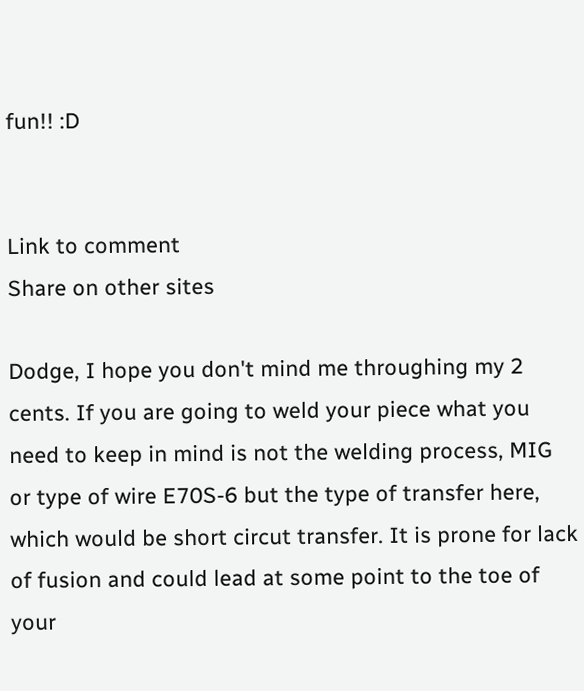fun!! :D


Link to comment
Share on other sites

Dodge, I hope you don't mind me throughing my 2 cents. If you are going to weld your piece what you need to keep in mind is not the welding process, MIG or type of wire E70S-6 but the type of transfer here, which would be short circut transfer. It is prone for lack of fusion and could lead at some point to the toe of your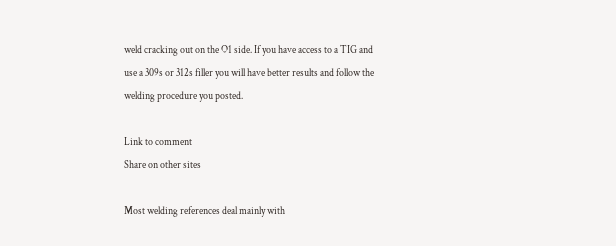weld cracking out on the O1 side. If you have access to a TIG and use a 309s or 312s filler you will have better results and follow the welding procedure you posted.

Link to comment
Share on other sites

Most welding references deal mainly with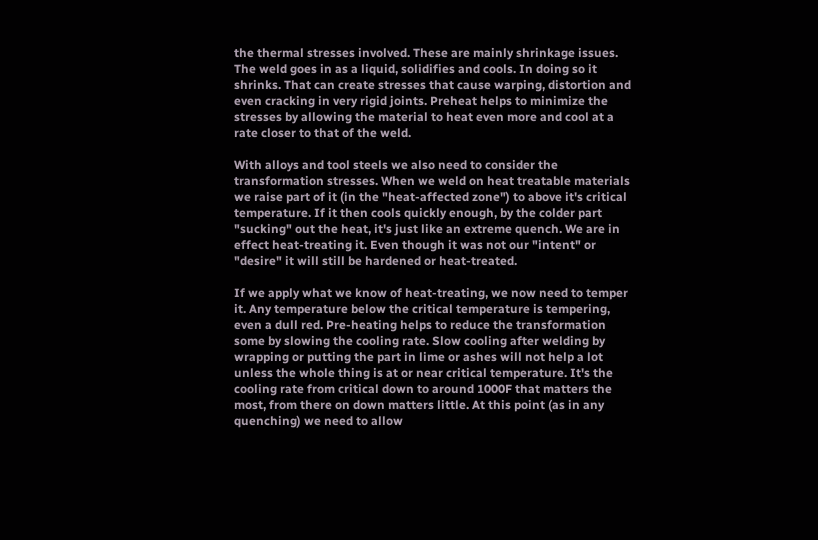the thermal stresses involved. These are mainly shrinkage issues. The weld goes in as a liquid, solidifies and cools. In doing so it shrinks. That can create stresses that cause warping, distortion and even cracking in very rigid joints. Preheat helps to minimize the stresses by allowing the material to heat even more and cool at a rate closer to that of the weld.

With alloys and tool steels we also need to consider the transformation stresses. When we weld on heat treatable materials we raise part of it (in the "heat-affected zone") to above it's critical temperature. If it then cools quickly enough, by the colder part "sucking" out the heat, it's just like an extreme quench. We are in effect heat-treating it. Even though it was not our "intent" or "desire" it will still be hardened or heat-treated.

If we apply what we know of heat-treating, we now need to temper it. Any temperature below the critical temperature is tempering, even a dull red. Pre-heating helps to reduce the transformation some by slowing the cooling rate. Slow cooling after welding by wrapping or putting the part in lime or ashes will not help a lot unless the whole thing is at or near critical temperature. It's the cooling rate from critical down to around 1000F that matters the most, from there on down matters little. At this point (as in any quenching) we need to allow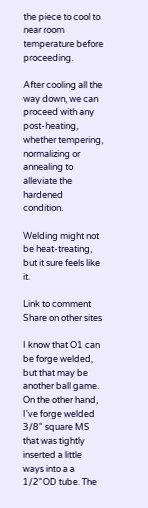the piece to cool to near room temperature before proceeding.

After cooling all the way down, we can proceed with any post-heating, whether tempering, normalizing or annealing to alleviate the hardened condition.

Welding might not be heat-treating, but it sure feels like it.

Link to comment
Share on other sites

I know that O1 can be forge welded, but that may be another ball game. On the other hand, I've forge welded 3/8" square MS that was tightly inserted a little ways into a a 1/2"OD tube. The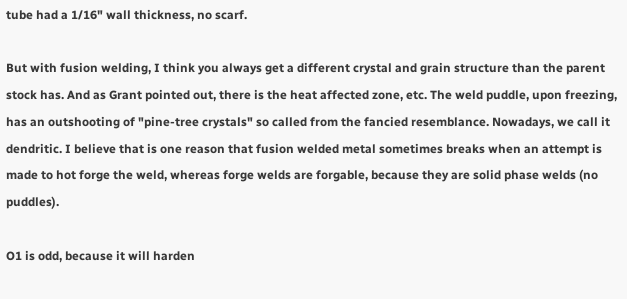tube had a 1/16" wall thickness, no scarf.

But with fusion welding, I think you always get a different crystal and grain structure than the parent stock has. And as Grant pointed out, there is the heat affected zone, etc. The weld puddle, upon freezing, has an outshooting of "pine-tree crystals" so called from the fancied resemblance. Nowadays, we call it dendritic. I believe that is one reason that fusion welded metal sometimes breaks when an attempt is made to hot forge the weld, whereas forge welds are forgable, because they are solid phase welds (no puddles).

O1 is odd, because it will harden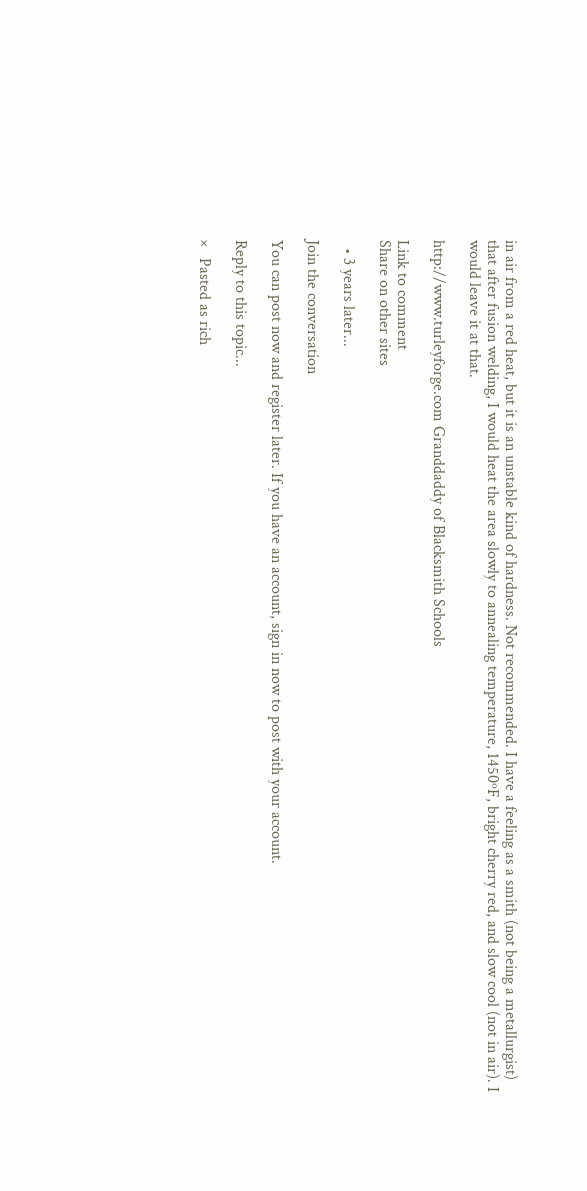in air from a red heat, but it is an unstable kind of hardness. Not recommended. I have a feeling as a smith (not being a metallurgist) that after fusion welding, I would heat the area slowly to annealing temperature, 1450ºF, bright cherry red, and slow cool (not in air). I would leave it at that.

http://www.turleyforge.com Granddaddy of Blacksmith Schools

Link to comment
Share on other sites

  • 3 years later...

Join the conversation

You can post now and register later. If you have an account, sign in now to post with your account.

Reply to this topic...

×   Pasted as rich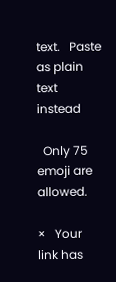text.   Paste as plain text instead

  Only 75 emoji are allowed.

×   Your link has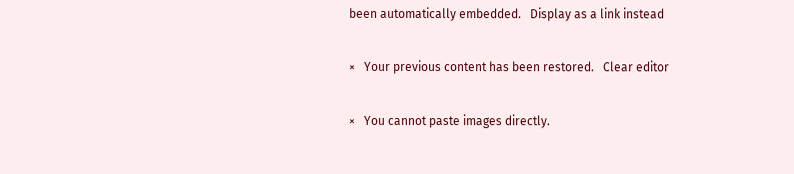been automatically embedded.   Display as a link instead

×   Your previous content has been restored.   Clear editor

×   You cannot paste images directly.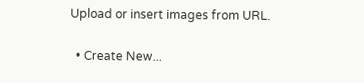Upload or insert images from URL.

  • Create New...